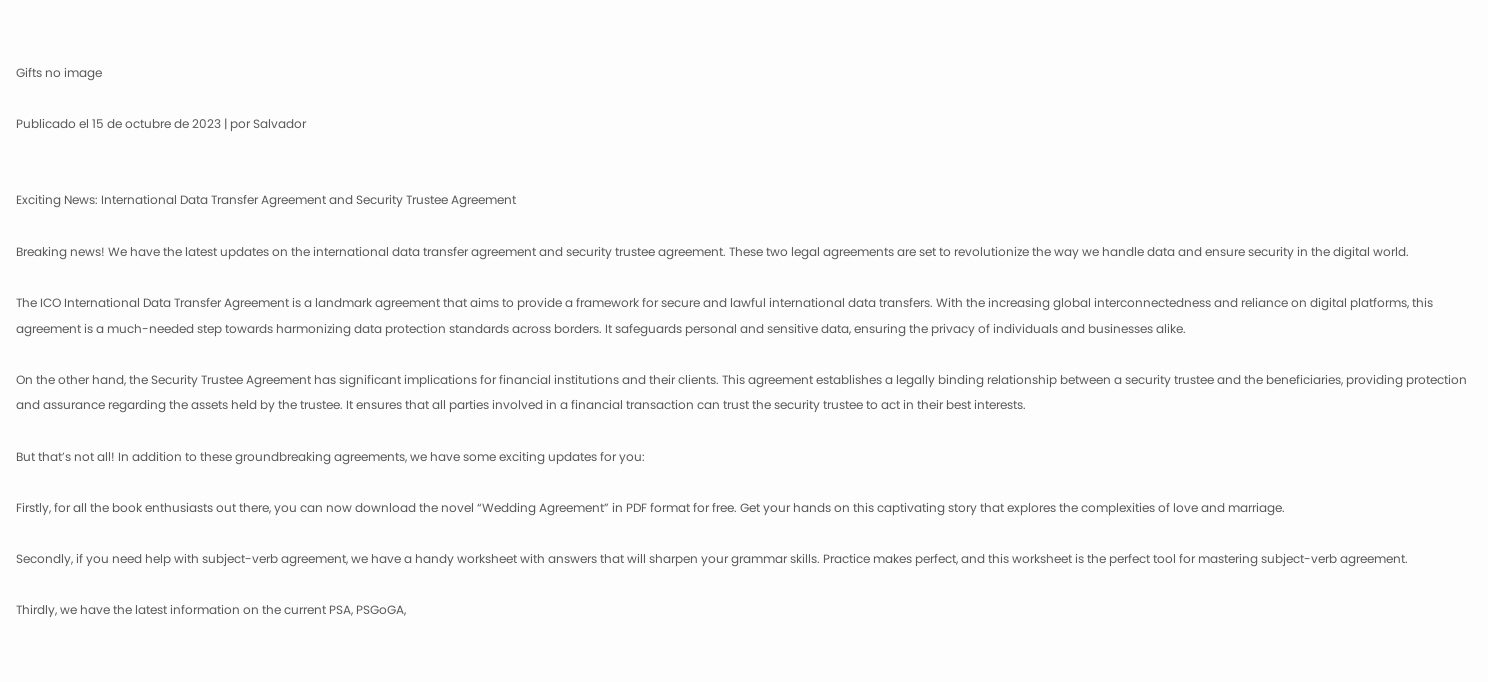Gifts no image

Publicado el 15 de octubre de 2023 | por Salvador


Exciting News: International Data Transfer Agreement and Security Trustee Agreement

Breaking news! We have the latest updates on the international data transfer agreement and security trustee agreement. These two legal agreements are set to revolutionize the way we handle data and ensure security in the digital world.

The ICO International Data Transfer Agreement is a landmark agreement that aims to provide a framework for secure and lawful international data transfers. With the increasing global interconnectedness and reliance on digital platforms, this agreement is a much-needed step towards harmonizing data protection standards across borders. It safeguards personal and sensitive data, ensuring the privacy of individuals and businesses alike.

On the other hand, the Security Trustee Agreement has significant implications for financial institutions and their clients. This agreement establishes a legally binding relationship between a security trustee and the beneficiaries, providing protection and assurance regarding the assets held by the trustee. It ensures that all parties involved in a financial transaction can trust the security trustee to act in their best interests.

But that’s not all! In addition to these groundbreaking agreements, we have some exciting updates for you:

Firstly, for all the book enthusiasts out there, you can now download the novel “Wedding Agreement” in PDF format for free. Get your hands on this captivating story that explores the complexities of love and marriage.

Secondly, if you need help with subject-verb agreement, we have a handy worksheet with answers that will sharpen your grammar skills. Practice makes perfect, and this worksheet is the perfect tool for mastering subject-verb agreement.

Thirdly, we have the latest information on the current PSA, PSGoGA,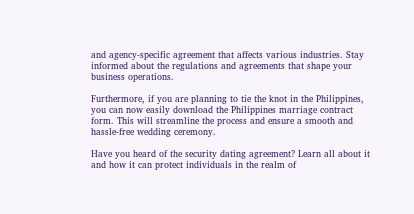and agency-specific agreement that affects various industries. Stay informed about the regulations and agreements that shape your business operations.

Furthermore, if you are planning to tie the knot in the Philippines, you can now easily download the Philippines marriage contract form. This will streamline the process and ensure a smooth and hassle-free wedding ceremony.

Have you heard of the security dating agreement? Learn all about it and how it can protect individuals in the realm of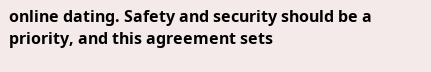online dating. Safety and security should be a priority, and this agreement sets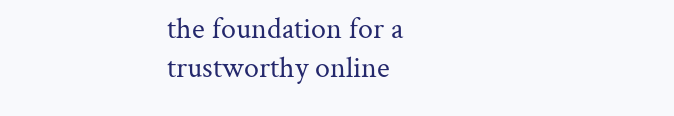the foundation for a trustworthy online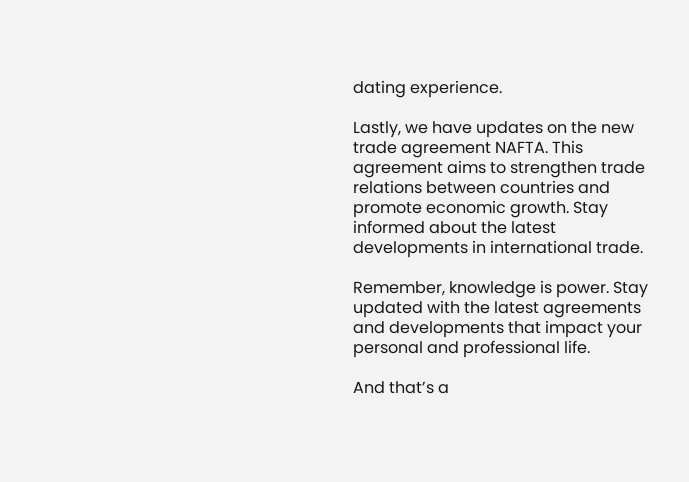dating experience.

Lastly, we have updates on the new trade agreement NAFTA. This agreement aims to strengthen trade relations between countries and promote economic growth. Stay informed about the latest developments in international trade.

Remember, knowledge is power. Stay updated with the latest agreements and developments that impact your personal and professional life.

And that’s a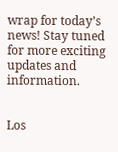wrap for today’s news! Stay tuned for more exciting updates and information.


Los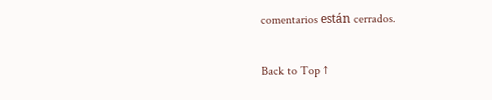comentarios están cerrados.

Back to Top ↑